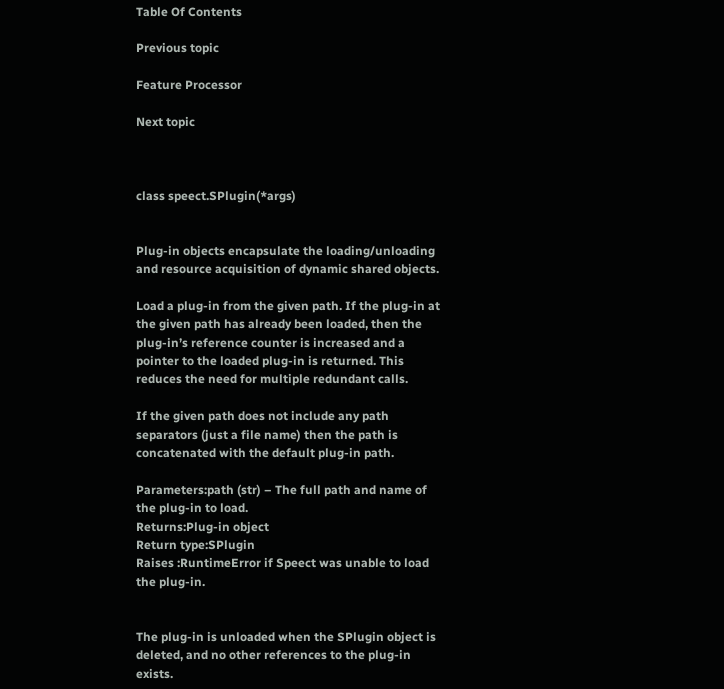Table Of Contents

Previous topic

Feature Processor

Next topic



class speect.SPlugin(*args)


Plug-in objects encapsulate the loading/unloading and resource acquisition of dynamic shared objects.

Load a plug-in from the given path. If the plug-in at the given path has already been loaded, then the plug-in’s reference counter is increased and a pointer to the loaded plug-in is returned. This reduces the need for multiple redundant calls.

If the given path does not include any path separators (just a file name) then the path is concatenated with the default plug-in path.

Parameters:path (str) – The full path and name of the plug-in to load.
Returns:Plug-in object
Return type:SPlugin
Raises :RuntimeError if Speect was unable to load the plug-in.


The plug-in is unloaded when the SPlugin object is deleted, and no other references to the plug-in exists.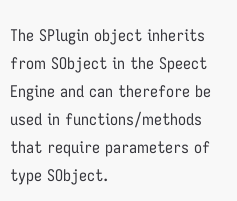The SPlugin object inherits from SObject in the Speect Engine and can therefore be used in functions/methods that require parameters of type SObject.